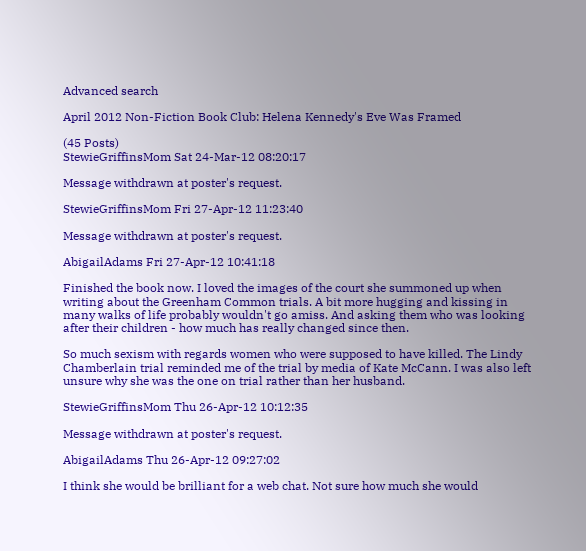Advanced search

April 2012 Non-Fiction Book Club: Helena Kennedy's Eve Was Framed

(45 Posts)
StewieGriffinsMom Sat 24-Mar-12 08:20:17

Message withdrawn at poster's request.

StewieGriffinsMom Fri 27-Apr-12 11:23:40

Message withdrawn at poster's request.

AbigailAdams Fri 27-Apr-12 10:41:18

Finished the book now. I loved the images of the court she summoned up when writing about the Greenham Common trials. A bit more hugging and kissing in many walks of life probably wouldn't go amiss. And asking them who was looking after their children - how much has really changed since then.

So much sexism with regards women who were supposed to have killed. The Lindy Chamberlain trial reminded me of the trial by media of Kate McCann. I was also left unsure why she was the one on trial rather than her husband.

StewieGriffinsMom Thu 26-Apr-12 10:12:35

Message withdrawn at poster's request.

AbigailAdams Thu 26-Apr-12 09:27:02

I think she would be brilliant for a web chat. Not sure how much she would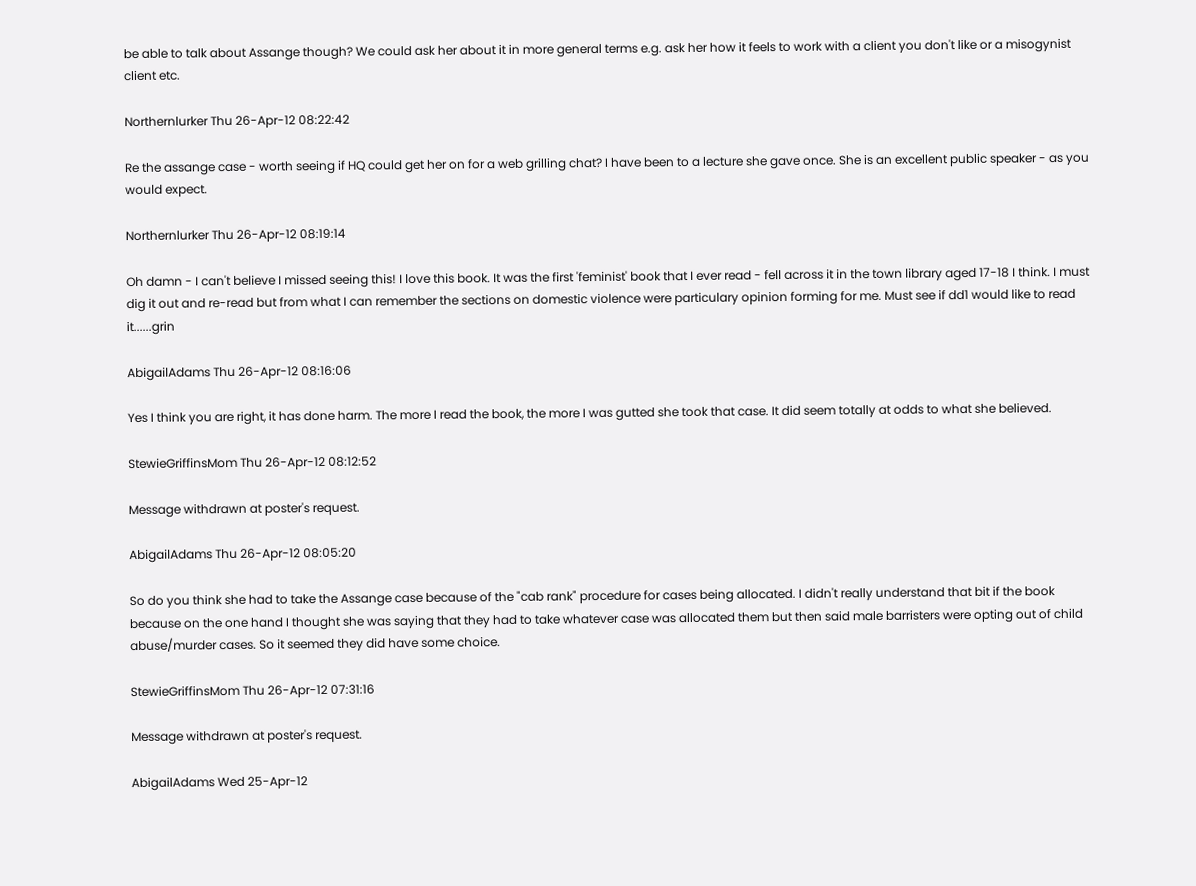be able to talk about Assange though? We could ask her about it in more general terms e.g. ask her how it feels to work with a client you don't like or a misogynist client etc.

Northernlurker Thu 26-Apr-12 08:22:42

Re the assange case - worth seeing if HQ could get her on for a web grilling chat? I have been to a lecture she gave once. She is an excellent public speaker - as you would expect.

Northernlurker Thu 26-Apr-12 08:19:14

Oh damn - I can't believe I missed seeing this! I love this book. It was the first 'feminist' book that I ever read - fell across it in the town library aged 17-18 I think. I must dig it out and re-read but from what I can remember the sections on domestic violence were particulary opinion forming for me. Must see if dd1 would like to read it......grin

AbigailAdams Thu 26-Apr-12 08:16:06

Yes I think you are right, it has done harm. The more I read the book, the more I was gutted she took that case. It did seem totally at odds to what she believed.

StewieGriffinsMom Thu 26-Apr-12 08:12:52

Message withdrawn at poster's request.

AbigailAdams Thu 26-Apr-12 08:05:20

So do you think she had to take the Assange case because of the "cab rank" procedure for cases being allocated. I didn't really understand that bit if the book because on the one hand I thought she was saying that they had to take whatever case was allocated them but then said male barristers were opting out of child abuse/murder cases. So it seemed they did have some choice.

StewieGriffinsMom Thu 26-Apr-12 07:31:16

Message withdrawn at poster's request.

AbigailAdams Wed 25-Apr-12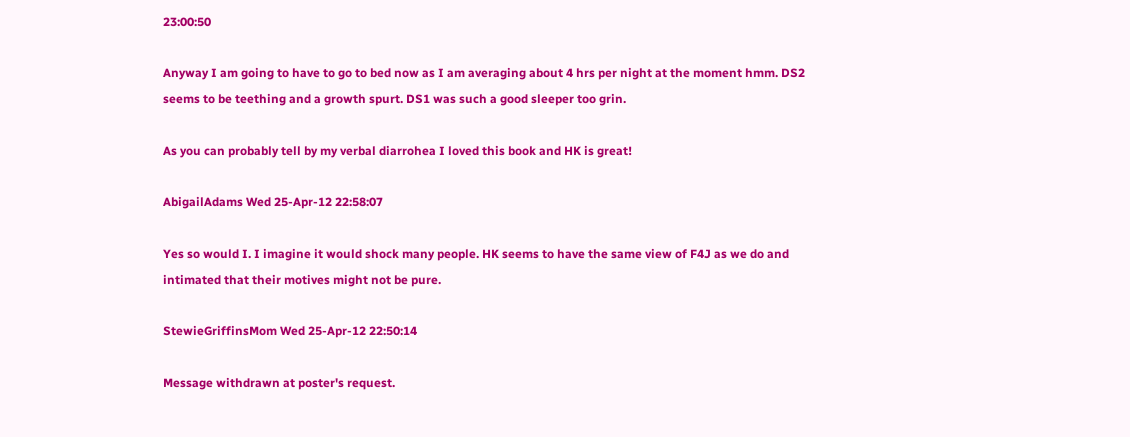23:00:50

Anyway I am going to have to go to bed now as I am averaging about 4 hrs per night at the moment hmm. DS2 seems to be teething and a growth spurt. DS1 was such a good sleeper too grin.

As you can probably tell by my verbal diarrohea I loved this book and HK is great!

AbigailAdams Wed 25-Apr-12 22:58:07

Yes so would I. I imagine it would shock many people. HK seems to have the same view of F4J as we do and intimated that their motives might not be pure.

StewieGriffinsMom Wed 25-Apr-12 22:50:14

Message withdrawn at poster's request.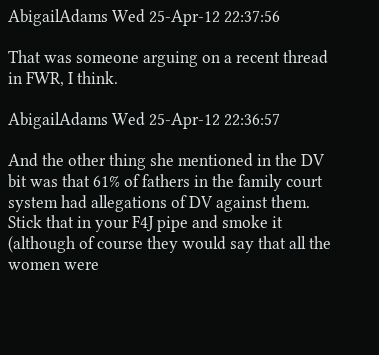AbigailAdams Wed 25-Apr-12 22:37:56

That was someone arguing on a recent thread in FWR, I think.

AbigailAdams Wed 25-Apr-12 22:36:57

And the other thing she mentioned in the DV bit was that 61% of fathers in the family court system had allegations of DV against them. Stick that in your F4J pipe and smoke it (although of course they would say that all the women were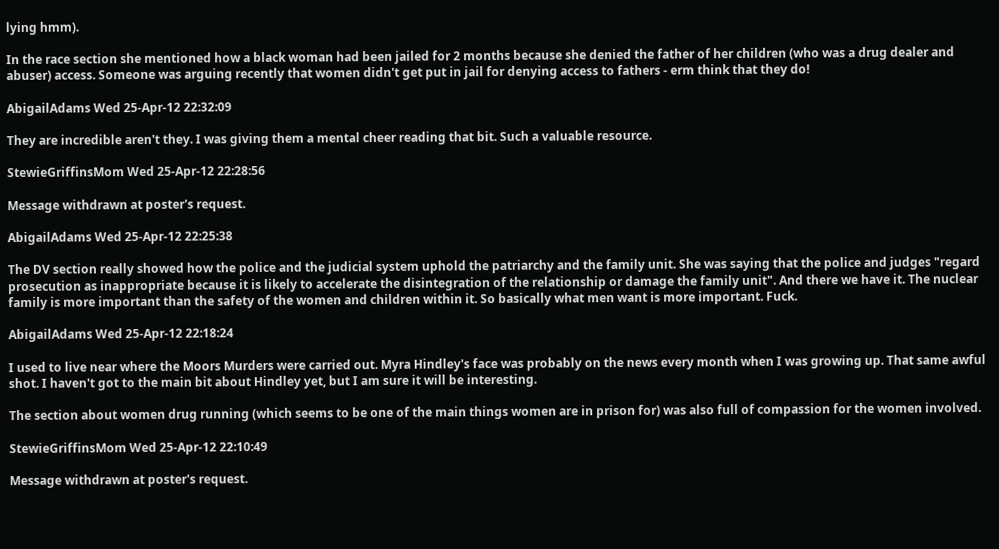lying hmm).

In the race section she mentioned how a black woman had been jailed for 2 months because she denied the father of her children (who was a drug dealer and abuser) access. Someone was arguing recently that women didn't get put in jail for denying access to fathers - erm think that they do!

AbigailAdams Wed 25-Apr-12 22:32:09

They are incredible aren't they. I was giving them a mental cheer reading that bit. Such a valuable resource.

StewieGriffinsMom Wed 25-Apr-12 22:28:56

Message withdrawn at poster's request.

AbigailAdams Wed 25-Apr-12 22:25:38

The DV section really showed how the police and the judicial system uphold the patriarchy and the family unit. She was saying that the police and judges "regard prosecution as inappropriate because it is likely to accelerate the disintegration of the relationship or damage the family unit". And there we have it. The nuclear family is more important than the safety of the women and children within it. So basically what men want is more important. Fuck.

AbigailAdams Wed 25-Apr-12 22:18:24

I used to live near where the Moors Murders were carried out. Myra Hindley's face was probably on the news every month when I was growing up. That same awful shot. I haven't got to the main bit about Hindley yet, but I am sure it will be interesting.

The section about women drug running (which seems to be one of the main things women are in prison for) was also full of compassion for the women involved.

StewieGriffinsMom Wed 25-Apr-12 22:10:49

Message withdrawn at poster's request.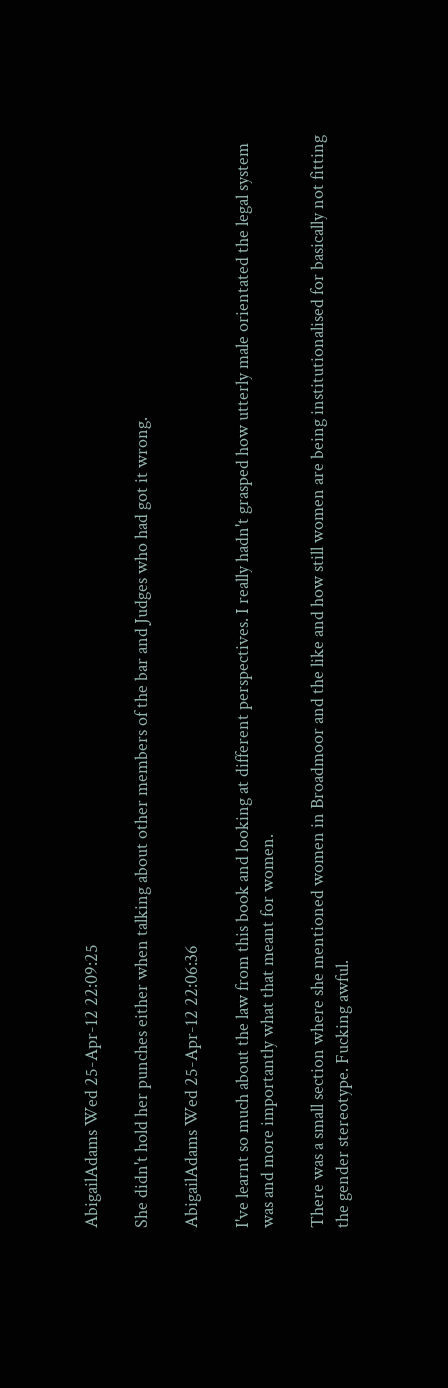AbigailAdams Wed 25-Apr-12 22:09:25

She didn't hold her punches either when talking about other members of the bar and Judges who had got it wrong.

AbigailAdams Wed 25-Apr-12 22:06:36

I've learnt so much about the law from this book and looking at different perspectives. I really hadn't grasped how utterly male orientated the legal system was and more importantly what that meant for women.

There was a small section where she mentioned women in Broadmoor and the like and how still women are being institutionalised for basically not fitting the gender stereotype. Fucking awful.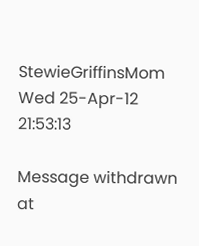StewieGriffinsMom Wed 25-Apr-12 21:53:13

Message withdrawn at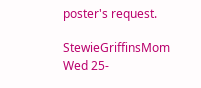poster's request.

StewieGriffinsMom Wed 25-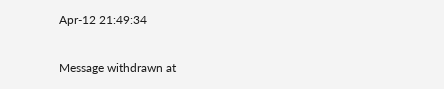Apr-12 21:49:34

Message withdrawn at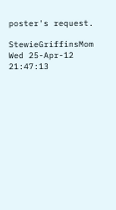poster's request.

StewieGriffinsMom Wed 25-Apr-12 21:47:13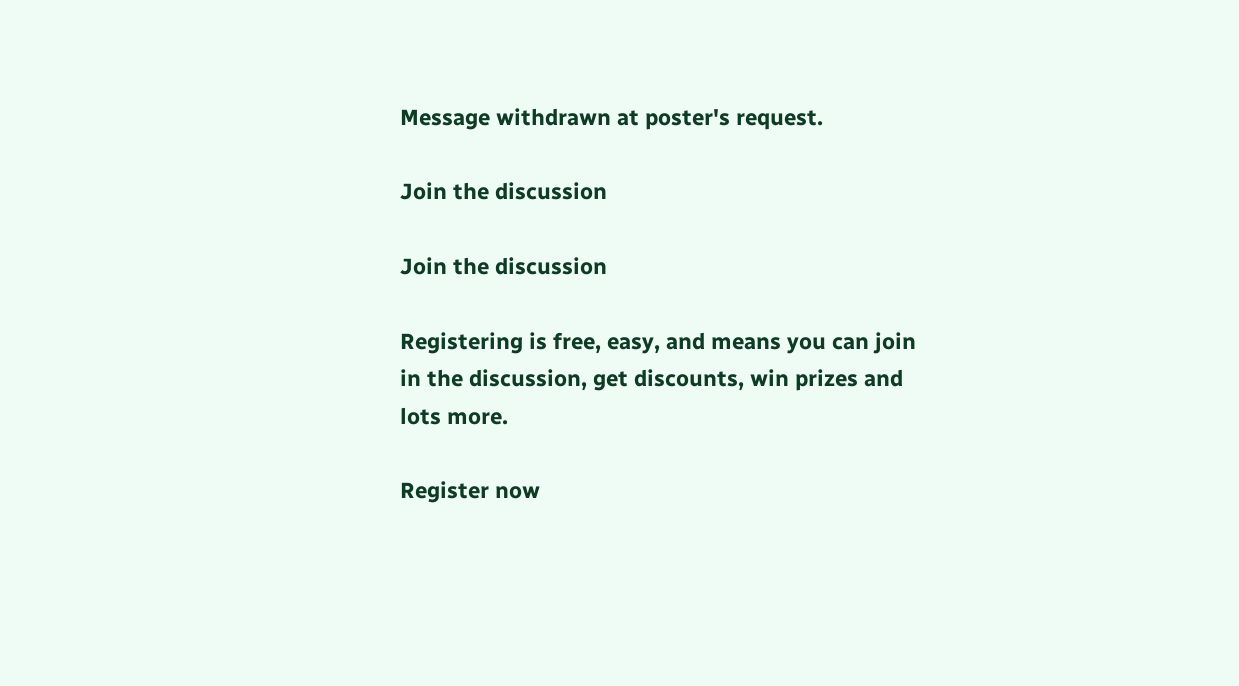Message withdrawn at poster's request.

Join the discussion

Join the discussion

Registering is free, easy, and means you can join in the discussion, get discounts, win prizes and lots more.

Register now